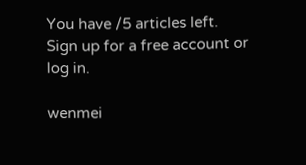You have /5 articles left.
Sign up for a free account or log in.

wenmei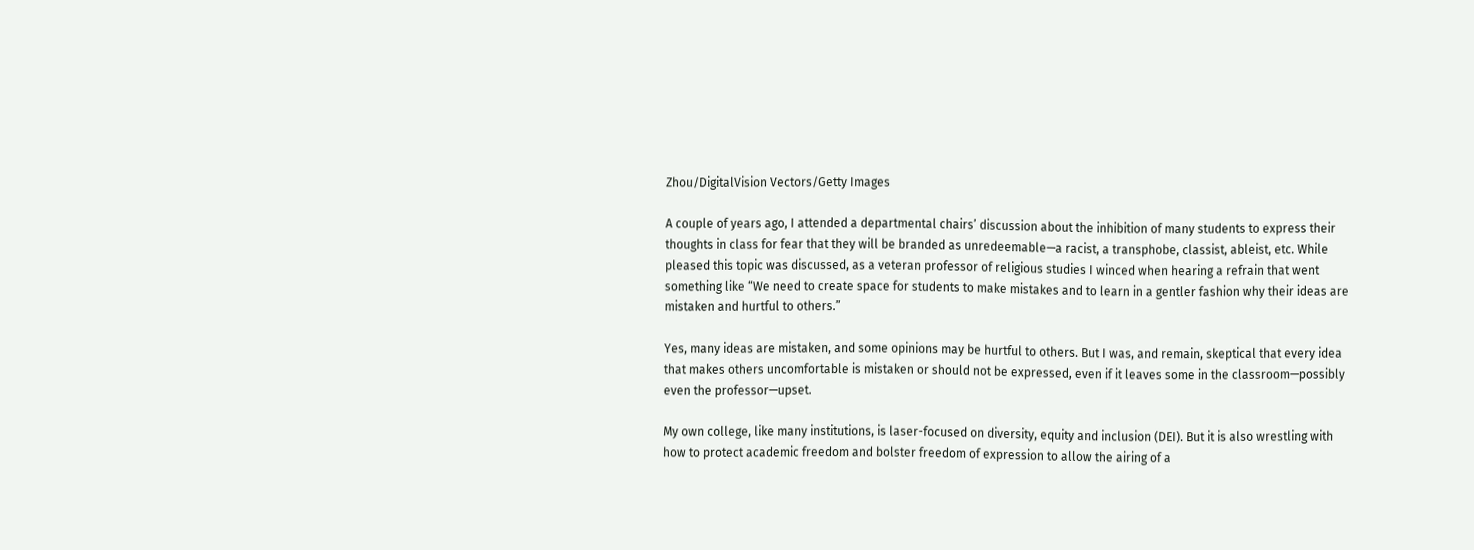Zhou/DigitalVision Vectors/Getty Images

A couple of years ago, I attended a departmental chairs’ discussion about the inhibition of many students to express their thoughts in class for fear that they will be branded as unredeemable—a racist, a transphobe, classist, ableist, etc. While pleased this topic was discussed, as a veteran professor of religious studies I winced when hearing a refrain that went something like “We need to create space for students to make mistakes and to learn in a gentler fashion why their ideas are mistaken and hurtful to others.”

Yes, many ideas are mistaken, and some opinions may be hurtful to others. But I was, and remain, skeptical that every idea that makes others uncomfortable is mistaken or should not be expressed, even if it leaves some in the classroom—possibly even the professor—upset.

My own college, like many institutions, is laser-focused on diversity, equity and inclusion (DEI). But it is also wrestling with how to protect academic freedom and bolster freedom of expression to allow the airing of a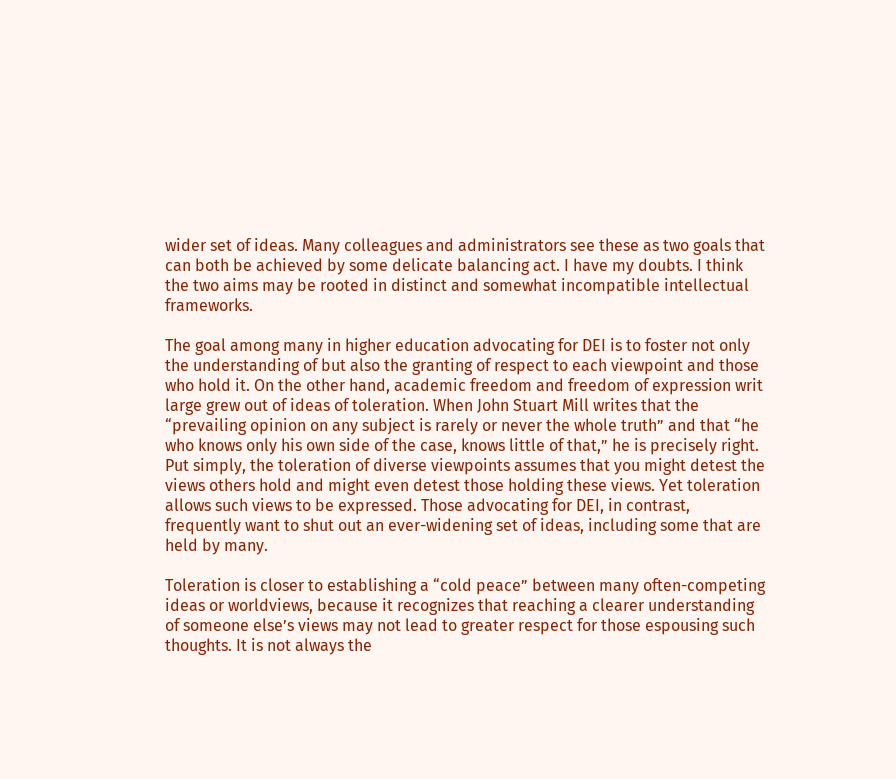wider set of ideas. Many colleagues and administrators see these as two goals that can both be achieved by some delicate balancing act. I have my doubts. I think the two aims may be rooted in distinct and somewhat incompatible intellectual frameworks.

The goal among many in higher education advocating for DEI is to foster not only the understanding of but also the granting of respect to each viewpoint and those who hold it. On the other hand, academic freedom and freedom of expression writ large grew out of ideas of toleration. When John Stuart Mill writes that the “prevailing opinion on any subject is rarely or never the whole truth” and that “he who knows only his own side of the case, knows little of that,” he is precisely right. Put simply, the toleration of diverse viewpoints assumes that you might detest the views others hold and might even detest those holding these views. Yet toleration allows such views to be expressed. Those advocating for DEI, in contrast, frequently want to shut out an ever-widening set of ideas, including some that are held by many.

Toleration is closer to establishing a “cold peace” between many often-competing ideas or worldviews, because it recognizes that reaching a clearer understanding of someone else’s views may not lead to greater respect for those espousing such thoughts. It is not always the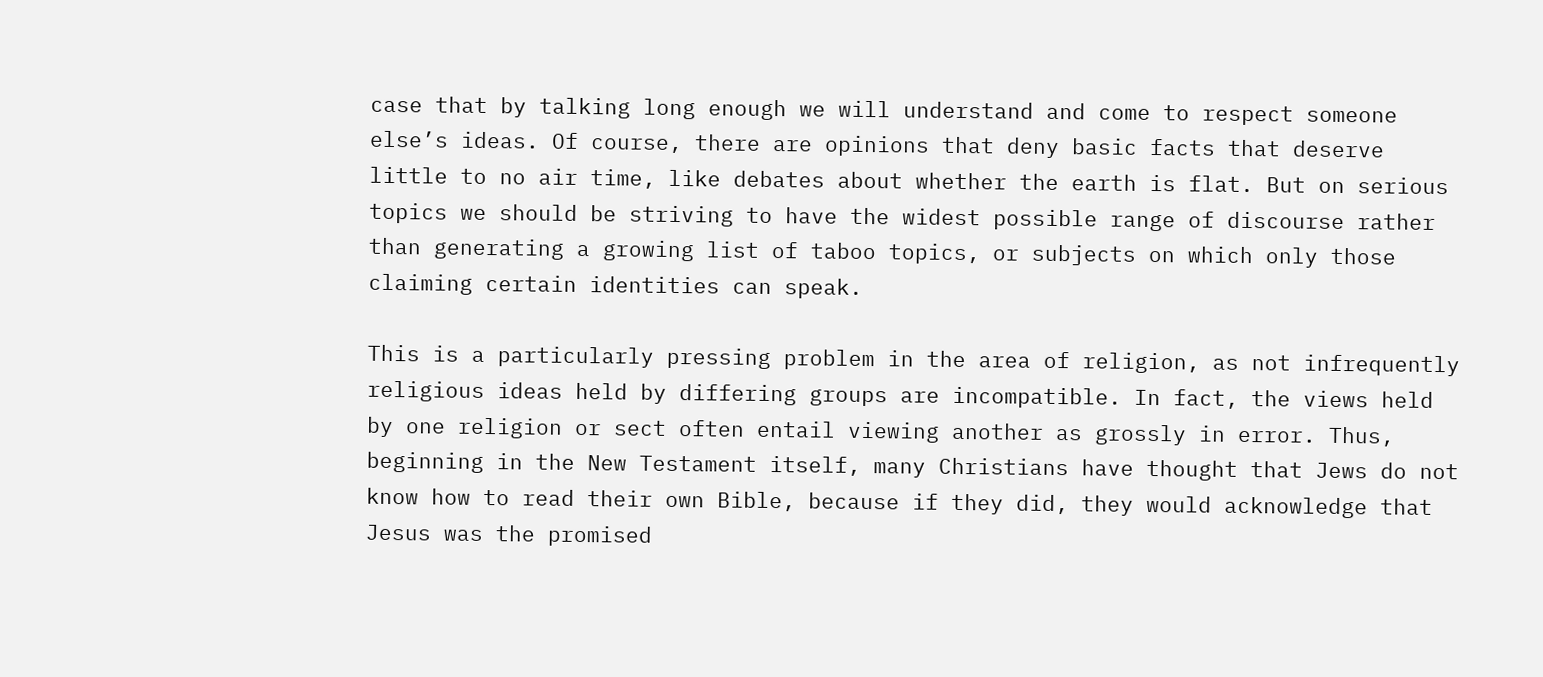case that by talking long enough we will understand and come to respect someone else’s ideas. Of course, there are opinions that deny basic facts that deserve little to no air time, like debates about whether the earth is flat. But on serious topics we should be striving to have the widest possible range of discourse rather than generating a growing list of taboo topics, or subjects on which only those claiming certain identities can speak.

This is a particularly pressing problem in the area of religion, as not infrequently religious ideas held by differing groups are incompatible. In fact, the views held by one religion or sect often entail viewing another as grossly in error. Thus, beginning in the New Testament itself, many Christians have thought that Jews do not know how to read their own Bible, because if they did, they would acknowledge that Jesus was the promised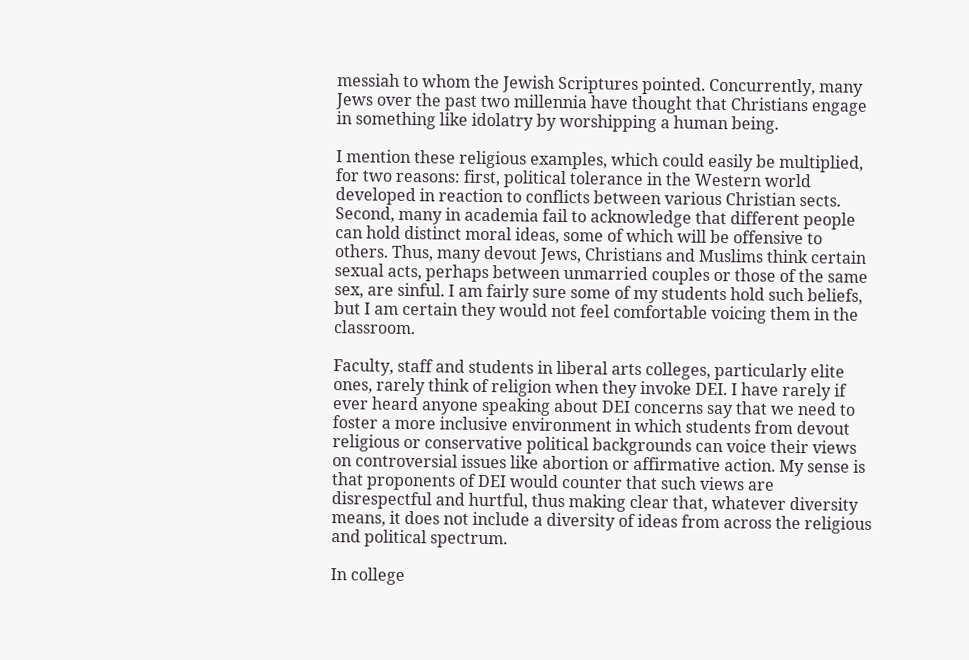messiah to whom the Jewish Scriptures pointed. Concurrently, many Jews over the past two millennia have thought that Christians engage in something like idolatry by worshipping a human being.

I mention these religious examples, which could easily be multiplied, for two reasons: first, political tolerance in the Western world developed in reaction to conflicts between various Christian sects. Second, many in academia fail to acknowledge that different people can hold distinct moral ideas, some of which will be offensive to others. Thus, many devout Jews, Christians and Muslims think certain sexual acts, perhaps between unmarried couples or those of the same sex, are sinful. I am fairly sure some of my students hold such beliefs, but I am certain they would not feel comfortable voicing them in the classroom.

Faculty, staff and students in liberal arts colleges, particularly elite ones, rarely think of religion when they invoke DEI. I have rarely if ever heard anyone speaking about DEI concerns say that we need to foster a more inclusive environment in which students from devout religious or conservative political backgrounds can voice their views on controversial issues like abortion or affirmative action. My sense is that proponents of DEI would counter that such views are disrespectful and hurtful, thus making clear that, whatever diversity means, it does not include a diversity of ideas from across the religious and political spectrum.

In college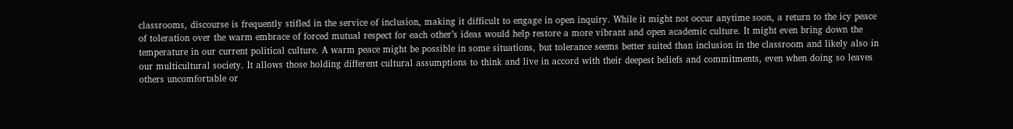classrooms, discourse is frequently stifled in the service of inclusion, making it difficult to engage in open inquiry. While it might not occur anytime soon, a return to the icy peace of toleration over the warm embrace of forced mutual respect for each other’s ideas would help restore a more vibrant and open academic culture. It might even bring down the temperature in our current political culture. A warm peace might be possible in some situations, but tolerance seems better suited than inclusion in the classroom and likely also in our multicultural society. It allows those holding different cultural assumptions to think and live in accord with their deepest beliefs and commitments, even when doing so leaves others uncomfortable or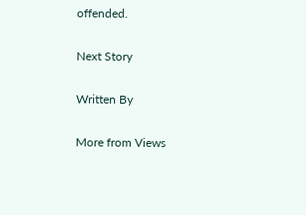offended.

Next Story

Written By

More from Views